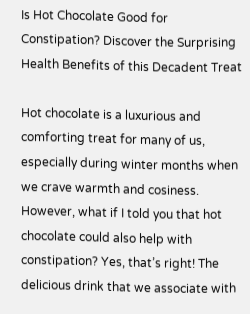Is Hot Chocolate Good for Constipation? Discover the Surprising Health Benefits of this Decadent Treat

Hot chocolate is a luxurious and comforting treat for many of us, especially during winter months when we crave warmth and cosiness. However, what if I told you that hot chocolate could also help with constipation? Yes, that’s right! The delicious drink that we associate with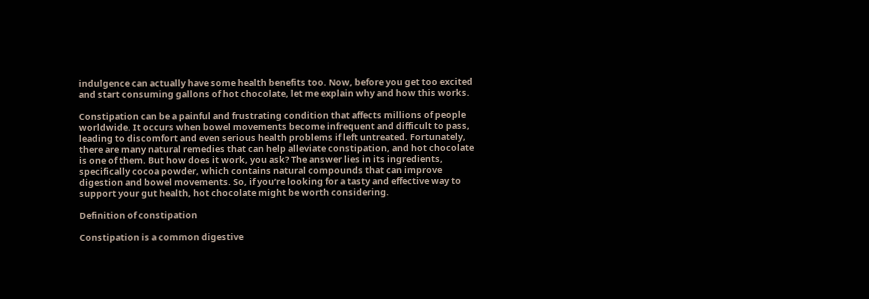indulgence can actually have some health benefits too. Now, before you get too excited and start consuming gallons of hot chocolate, let me explain why and how this works.

Constipation can be a painful and frustrating condition that affects millions of people worldwide. It occurs when bowel movements become infrequent and difficult to pass, leading to discomfort and even serious health problems if left untreated. Fortunately, there are many natural remedies that can help alleviate constipation, and hot chocolate is one of them. But how does it work, you ask? The answer lies in its ingredients, specifically cocoa powder, which contains natural compounds that can improve digestion and bowel movements. So, if you’re looking for a tasty and effective way to support your gut health, hot chocolate might be worth considering.

Definition of constipation

Constipation is a common digestive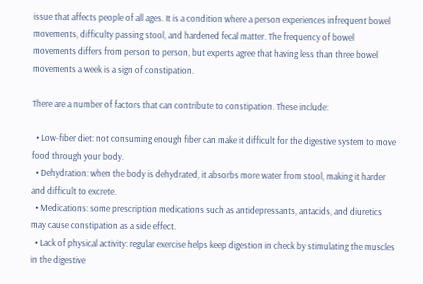issue that affects people of all ages. It is a condition where a person experiences infrequent bowel movements, difficulty passing stool, and hardened fecal matter. The frequency of bowel movements differs from person to person, but experts agree that having less than three bowel movements a week is a sign of constipation.

There are a number of factors that can contribute to constipation. These include:

  • Low-fiber diet: not consuming enough fiber can make it difficult for the digestive system to move food through your body.
  • Dehydration: when the body is dehydrated, it absorbs more water from stool, making it harder and difficult to excrete.
  • Medications: some prescription medications such as antidepressants, antacids, and diuretics may cause constipation as a side effect.
  • Lack of physical activity: regular exercise helps keep digestion in check by stimulating the muscles in the digestive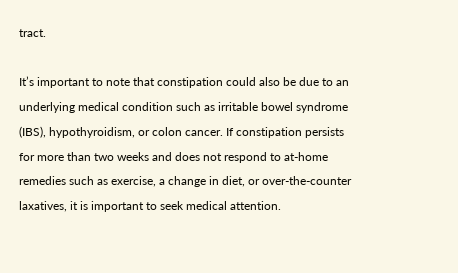tract.

It’s important to note that constipation could also be due to an underlying medical condition such as irritable bowel syndrome (IBS), hypothyroidism, or colon cancer. If constipation persists for more than two weeks and does not respond to at-home remedies such as exercise, a change in diet, or over-the-counter laxatives, it is important to seek medical attention.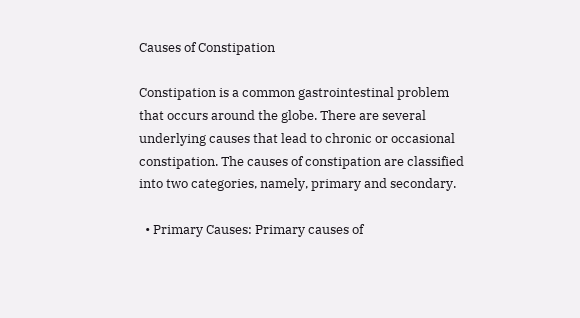Causes of Constipation

Constipation is a common gastrointestinal problem that occurs around the globe. There are several underlying causes that lead to chronic or occasional constipation. The causes of constipation are classified into two categories, namely, primary and secondary.

  • Primary Causes: Primary causes of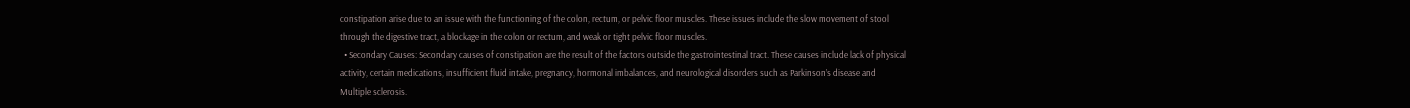constipation arise due to an issue with the functioning of the colon, rectum, or pelvic floor muscles. These issues include the slow movement of stool through the digestive tract, a blockage in the colon or rectum, and weak or tight pelvic floor muscles.
  • Secondary Causes: Secondary causes of constipation are the result of the factors outside the gastrointestinal tract. These causes include lack of physical activity, certain medications, insufficient fluid intake, pregnancy, hormonal imbalances, and neurological disorders such as Parkinson’s disease and Multiple sclerosis.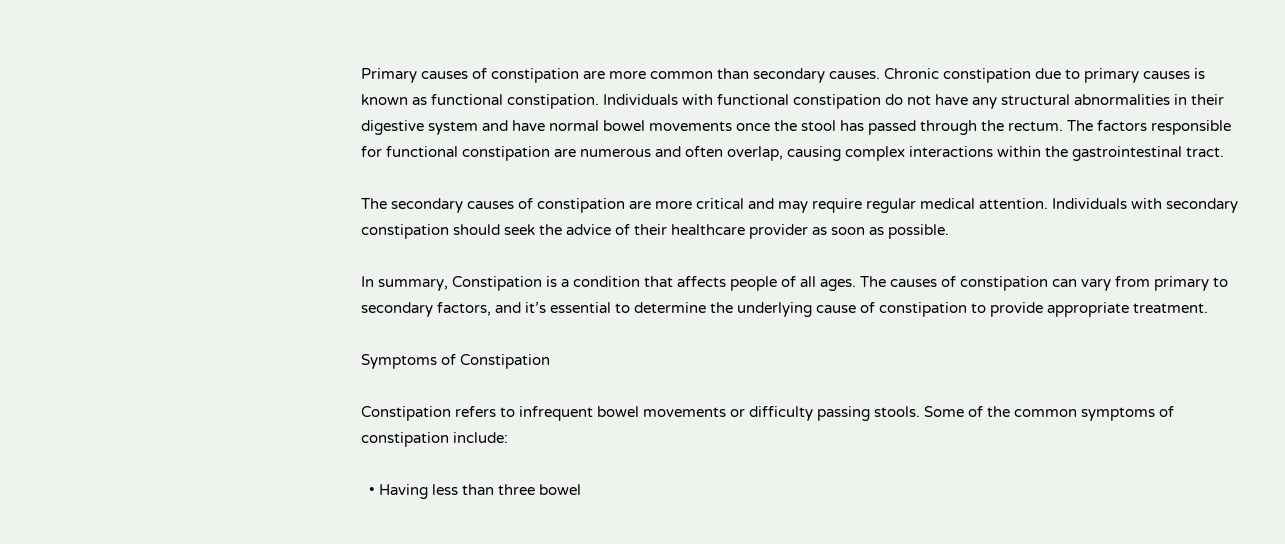Primary causes of constipation are more common than secondary causes. Chronic constipation due to primary causes is known as functional constipation. Individuals with functional constipation do not have any structural abnormalities in their digestive system and have normal bowel movements once the stool has passed through the rectum. The factors responsible for functional constipation are numerous and often overlap, causing complex interactions within the gastrointestinal tract.

The secondary causes of constipation are more critical and may require regular medical attention. Individuals with secondary constipation should seek the advice of their healthcare provider as soon as possible.

In summary, Constipation is a condition that affects people of all ages. The causes of constipation can vary from primary to secondary factors, and it’s essential to determine the underlying cause of constipation to provide appropriate treatment.

Symptoms of Constipation

Constipation refers to infrequent bowel movements or difficulty passing stools. Some of the common symptoms of constipation include:

  • Having less than three bowel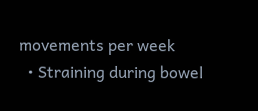movements per week
  • Straining during bowel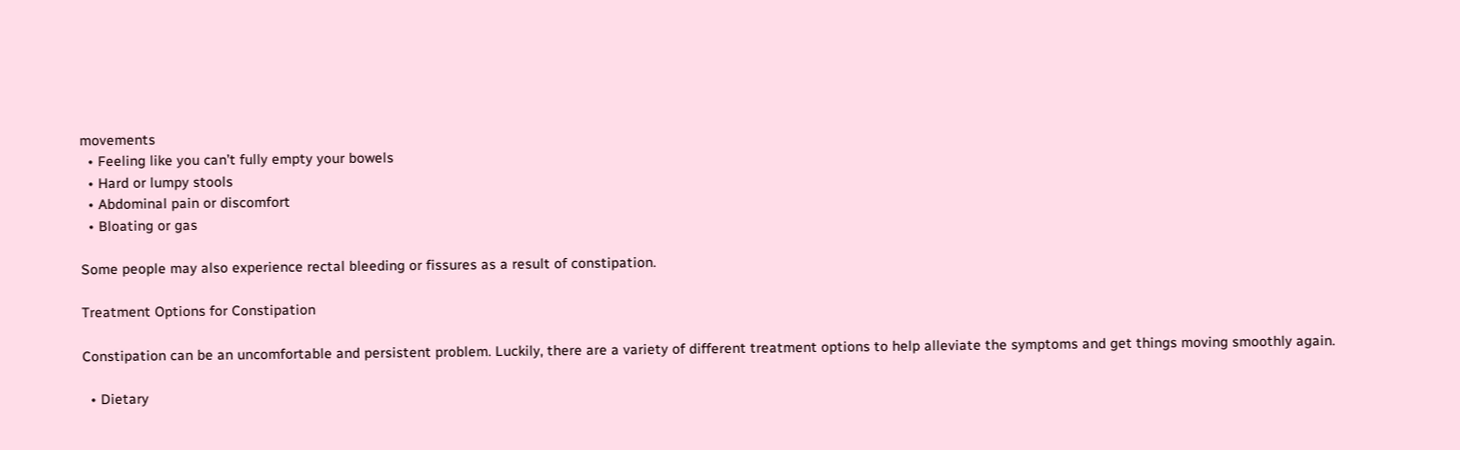movements
  • Feeling like you can’t fully empty your bowels
  • Hard or lumpy stools
  • Abdominal pain or discomfort
  • Bloating or gas

Some people may also experience rectal bleeding or fissures as a result of constipation.

Treatment Options for Constipation

Constipation can be an uncomfortable and persistent problem. Luckily, there are a variety of different treatment options to help alleviate the symptoms and get things moving smoothly again.

  • Dietary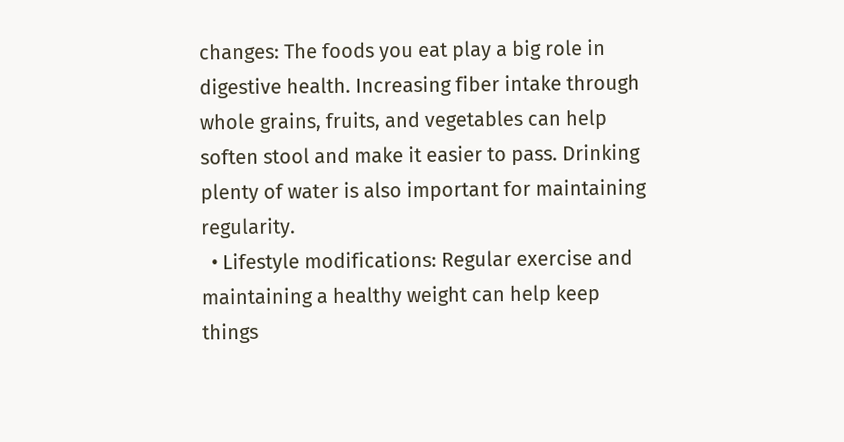changes: The foods you eat play a big role in digestive health. Increasing fiber intake through whole grains, fruits, and vegetables can help soften stool and make it easier to pass. Drinking plenty of water is also important for maintaining regularity.
  • Lifestyle modifications: Regular exercise and maintaining a healthy weight can help keep things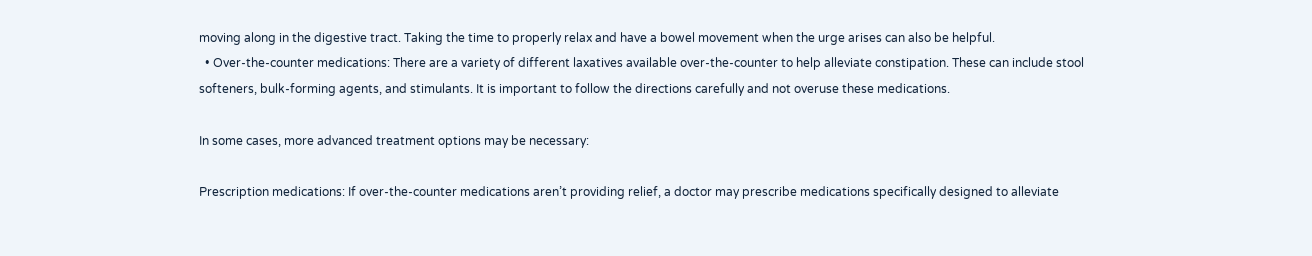moving along in the digestive tract. Taking the time to properly relax and have a bowel movement when the urge arises can also be helpful.
  • Over-the-counter medications: There are a variety of different laxatives available over-the-counter to help alleviate constipation. These can include stool softeners, bulk-forming agents, and stimulants. It is important to follow the directions carefully and not overuse these medications.

In some cases, more advanced treatment options may be necessary:

Prescription medications: If over-the-counter medications aren’t providing relief, a doctor may prescribe medications specifically designed to alleviate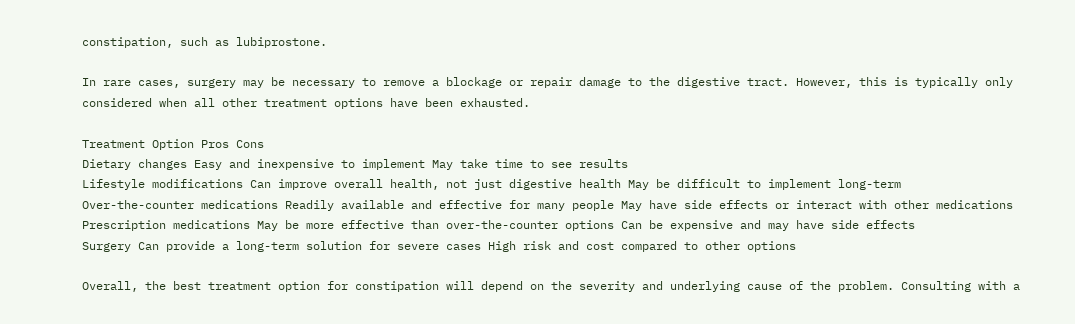constipation, such as lubiprostone.

In rare cases, surgery may be necessary to remove a blockage or repair damage to the digestive tract. However, this is typically only considered when all other treatment options have been exhausted.

Treatment Option Pros Cons
Dietary changes Easy and inexpensive to implement May take time to see results
Lifestyle modifications Can improve overall health, not just digestive health May be difficult to implement long-term
Over-the-counter medications Readily available and effective for many people May have side effects or interact with other medications
Prescription medications May be more effective than over-the-counter options Can be expensive and may have side effects
Surgery Can provide a long-term solution for severe cases High risk and cost compared to other options

Overall, the best treatment option for constipation will depend on the severity and underlying cause of the problem. Consulting with a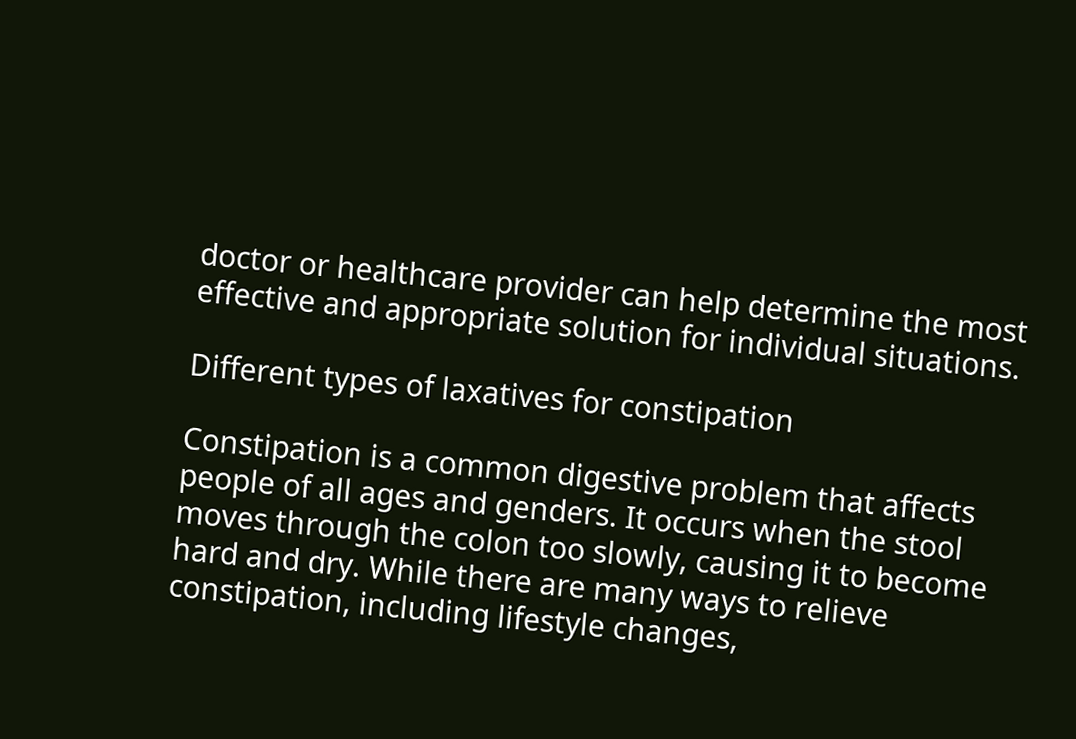doctor or healthcare provider can help determine the most effective and appropriate solution for individual situations.

Different types of laxatives for constipation

Constipation is a common digestive problem that affects people of all ages and genders. It occurs when the stool moves through the colon too slowly, causing it to become hard and dry. While there are many ways to relieve constipation, including lifestyle changes,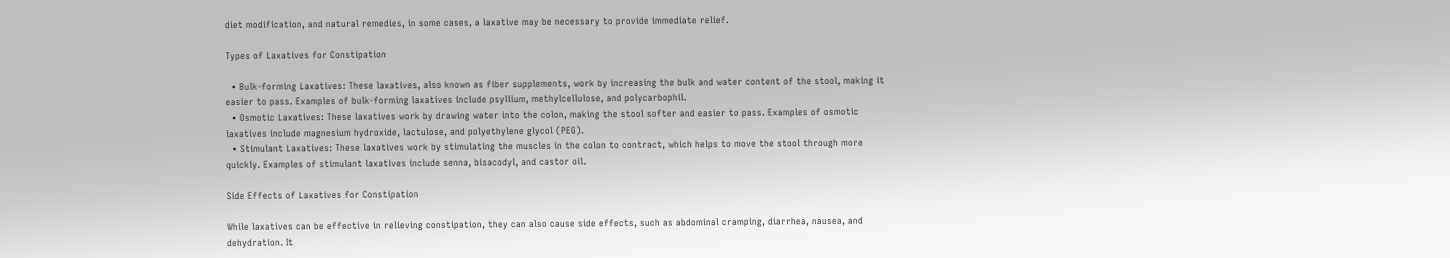diet modification, and natural remedies, in some cases, a laxative may be necessary to provide immediate relief.

Types of Laxatives for Constipation

  • Bulk-forming Laxatives: These laxatives, also known as fiber supplements, work by increasing the bulk and water content of the stool, making it easier to pass. Examples of bulk-forming laxatives include psyllium, methylcellulose, and polycarbophil.
  • Osmotic Laxatives: These laxatives work by drawing water into the colon, making the stool softer and easier to pass. Examples of osmotic laxatives include magnesium hydroxide, lactulose, and polyethylene glycol (PEG).
  • Stimulant Laxatives: These laxatives work by stimulating the muscles in the colon to contract, which helps to move the stool through more quickly. Examples of stimulant laxatives include senna, bisacodyl, and castor oil.

Side Effects of Laxatives for Constipation

While laxatives can be effective in relieving constipation, they can also cause side effects, such as abdominal cramping, diarrhea, nausea, and dehydration. It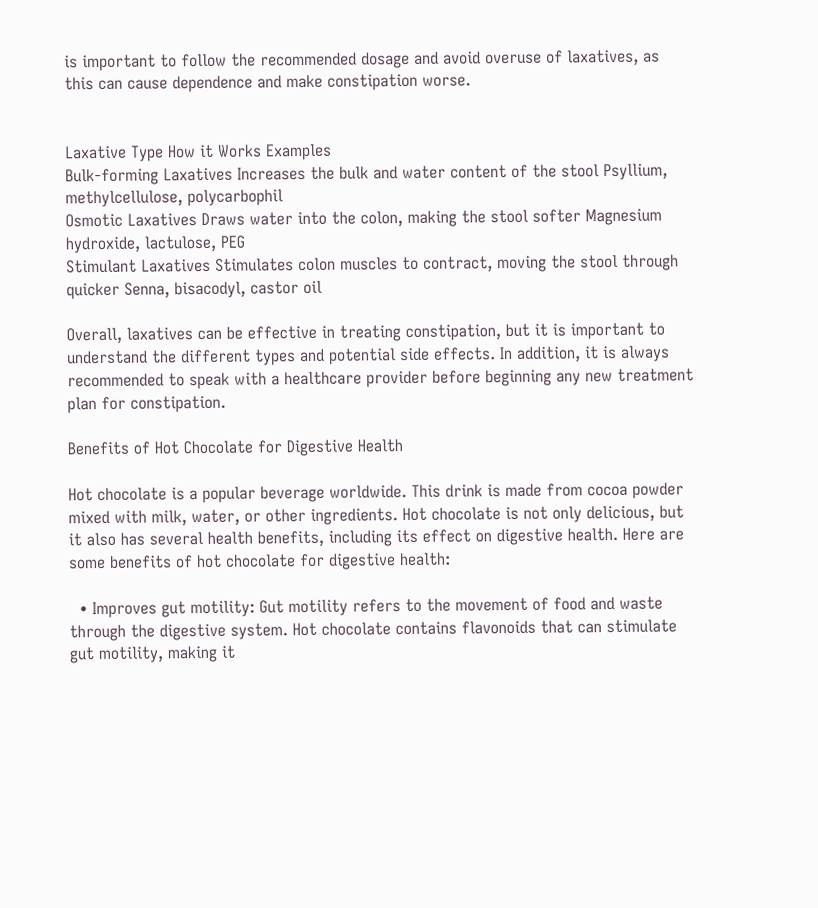is important to follow the recommended dosage and avoid overuse of laxatives, as this can cause dependence and make constipation worse.


Laxative Type How it Works Examples
Bulk-forming Laxatives Increases the bulk and water content of the stool Psyllium, methylcellulose, polycarbophil
Osmotic Laxatives Draws water into the colon, making the stool softer Magnesium hydroxide, lactulose, PEG
Stimulant Laxatives Stimulates colon muscles to contract, moving the stool through quicker Senna, bisacodyl, castor oil

Overall, laxatives can be effective in treating constipation, but it is important to understand the different types and potential side effects. In addition, it is always recommended to speak with a healthcare provider before beginning any new treatment plan for constipation.

Benefits of Hot Chocolate for Digestive Health

Hot chocolate is a popular beverage worldwide. This drink is made from cocoa powder mixed with milk, water, or other ingredients. Hot chocolate is not only delicious, but it also has several health benefits, including its effect on digestive health. Here are some benefits of hot chocolate for digestive health:

  • Improves gut motility: Gut motility refers to the movement of food and waste through the digestive system. Hot chocolate contains flavonoids that can stimulate gut motility, making it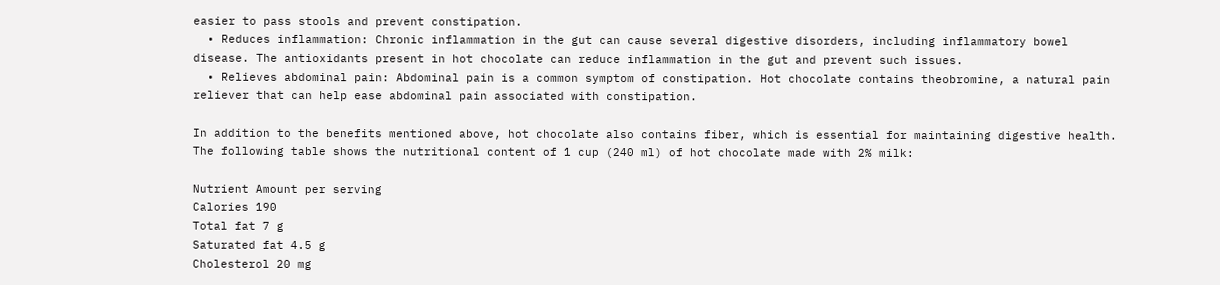easier to pass stools and prevent constipation.
  • Reduces inflammation: Chronic inflammation in the gut can cause several digestive disorders, including inflammatory bowel disease. The antioxidants present in hot chocolate can reduce inflammation in the gut and prevent such issues.
  • Relieves abdominal pain: Abdominal pain is a common symptom of constipation. Hot chocolate contains theobromine, a natural pain reliever that can help ease abdominal pain associated with constipation.

In addition to the benefits mentioned above, hot chocolate also contains fiber, which is essential for maintaining digestive health. The following table shows the nutritional content of 1 cup (240 ml) of hot chocolate made with 2% milk:

Nutrient Amount per serving
Calories 190
Total fat 7 g
Saturated fat 4.5 g
Cholesterol 20 mg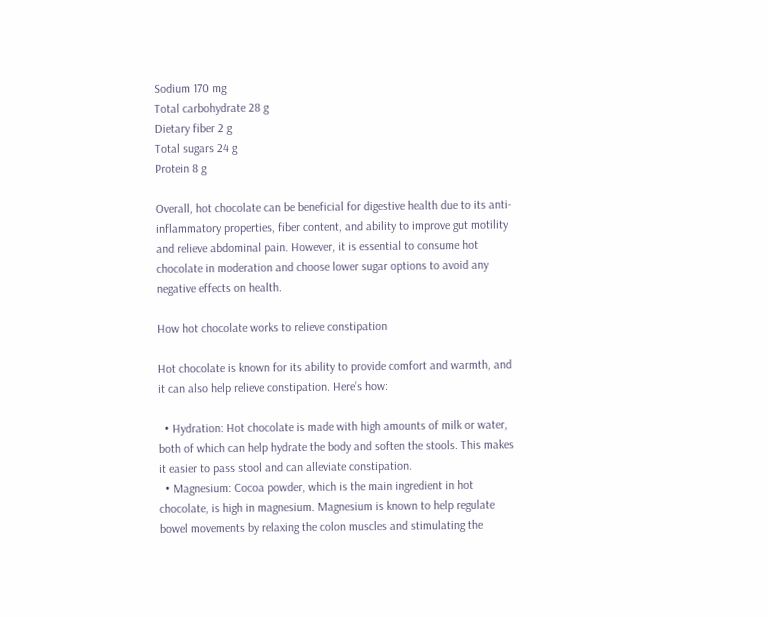Sodium 170 mg
Total carbohydrate 28 g
Dietary fiber 2 g
Total sugars 24 g
Protein 8 g

Overall, hot chocolate can be beneficial for digestive health due to its anti-inflammatory properties, fiber content, and ability to improve gut motility and relieve abdominal pain. However, it is essential to consume hot chocolate in moderation and choose lower sugar options to avoid any negative effects on health.

How hot chocolate works to relieve constipation

Hot chocolate is known for its ability to provide comfort and warmth, and it can also help relieve constipation. Here’s how:

  • Hydration: Hot chocolate is made with high amounts of milk or water, both of which can help hydrate the body and soften the stools. This makes it easier to pass stool and can alleviate constipation.
  • Magnesium: Cocoa powder, which is the main ingredient in hot chocolate, is high in magnesium. Magnesium is known to help regulate bowel movements by relaxing the colon muscles and stimulating the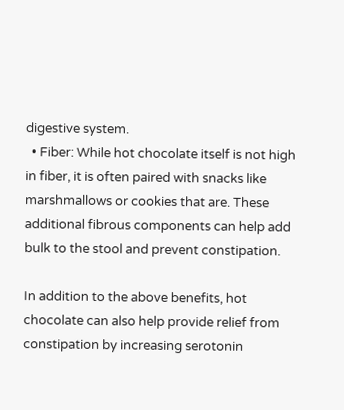digestive system.
  • Fiber: While hot chocolate itself is not high in fiber, it is often paired with snacks like marshmallows or cookies that are. These additional fibrous components can help add bulk to the stool and prevent constipation.

In addition to the above benefits, hot chocolate can also help provide relief from constipation by increasing serotonin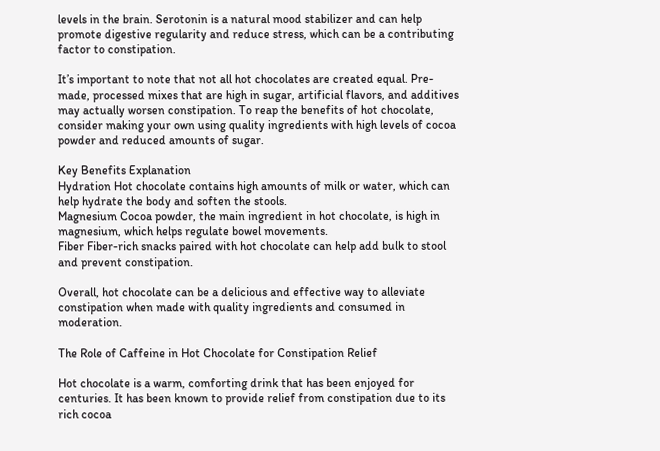levels in the brain. Serotonin is a natural mood stabilizer and can help promote digestive regularity and reduce stress, which can be a contributing factor to constipation.

It’s important to note that not all hot chocolates are created equal. Pre-made, processed mixes that are high in sugar, artificial flavors, and additives may actually worsen constipation. To reap the benefits of hot chocolate, consider making your own using quality ingredients with high levels of cocoa powder and reduced amounts of sugar.

Key Benefits Explanation
Hydration Hot chocolate contains high amounts of milk or water, which can help hydrate the body and soften the stools.
Magnesium Cocoa powder, the main ingredient in hot chocolate, is high in magnesium, which helps regulate bowel movements.
Fiber Fiber-rich snacks paired with hot chocolate can help add bulk to stool and prevent constipation.

Overall, hot chocolate can be a delicious and effective way to alleviate constipation when made with quality ingredients and consumed in moderation.

The Role of Caffeine in Hot Chocolate for Constipation Relief

Hot chocolate is a warm, comforting drink that has been enjoyed for centuries. It has been known to provide relief from constipation due to its rich cocoa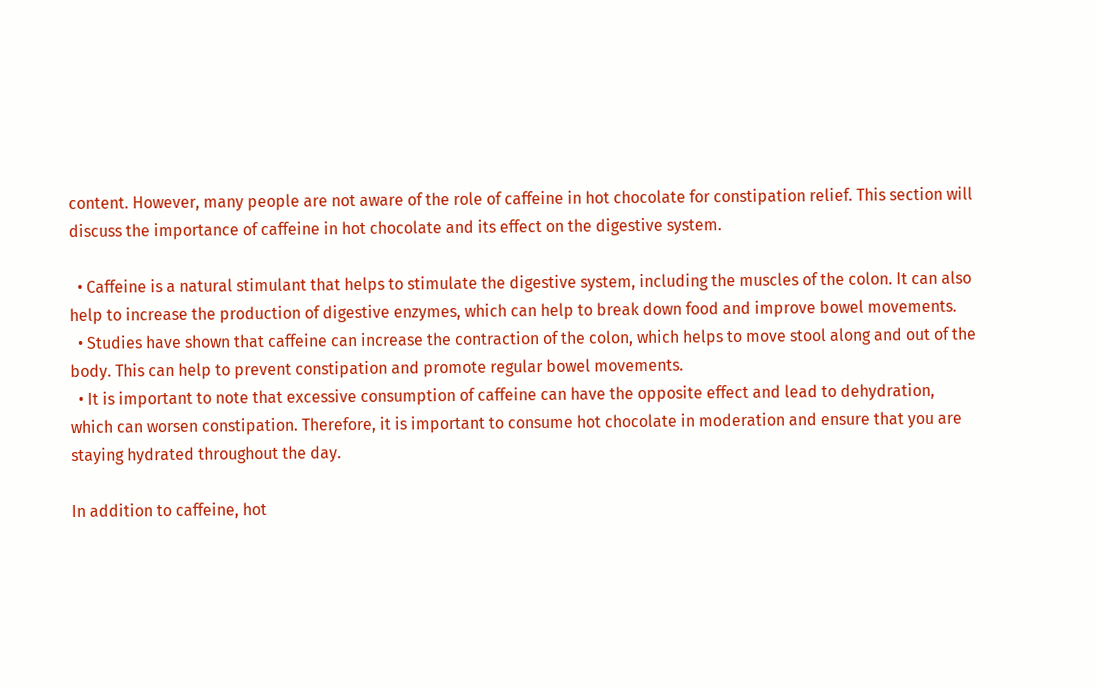content. However, many people are not aware of the role of caffeine in hot chocolate for constipation relief. This section will discuss the importance of caffeine in hot chocolate and its effect on the digestive system.

  • Caffeine is a natural stimulant that helps to stimulate the digestive system, including the muscles of the colon. It can also help to increase the production of digestive enzymes, which can help to break down food and improve bowel movements.
  • Studies have shown that caffeine can increase the contraction of the colon, which helps to move stool along and out of the body. This can help to prevent constipation and promote regular bowel movements.
  • It is important to note that excessive consumption of caffeine can have the opposite effect and lead to dehydration, which can worsen constipation. Therefore, it is important to consume hot chocolate in moderation and ensure that you are staying hydrated throughout the day.

In addition to caffeine, hot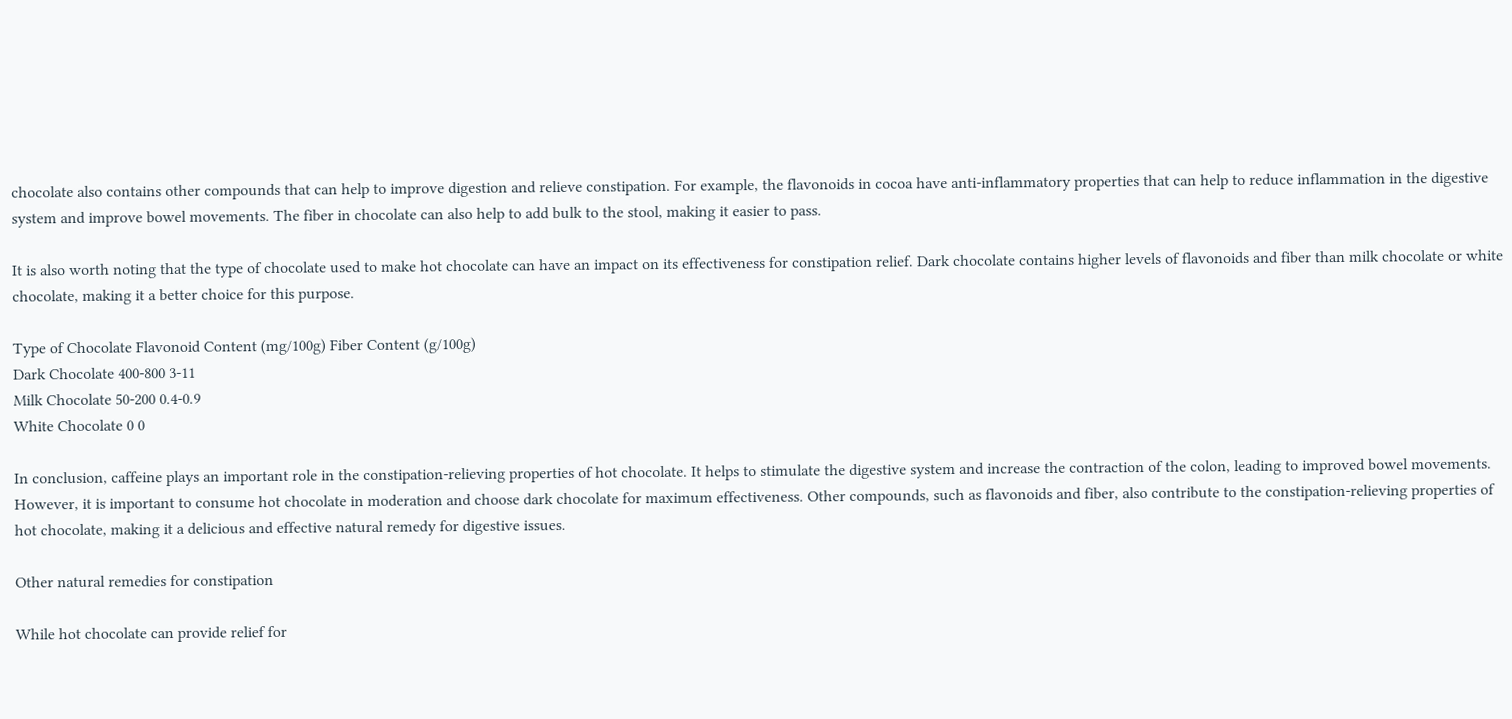chocolate also contains other compounds that can help to improve digestion and relieve constipation. For example, the flavonoids in cocoa have anti-inflammatory properties that can help to reduce inflammation in the digestive system and improve bowel movements. The fiber in chocolate can also help to add bulk to the stool, making it easier to pass.

It is also worth noting that the type of chocolate used to make hot chocolate can have an impact on its effectiveness for constipation relief. Dark chocolate contains higher levels of flavonoids and fiber than milk chocolate or white chocolate, making it a better choice for this purpose.

Type of Chocolate Flavonoid Content (mg/100g) Fiber Content (g/100g)
Dark Chocolate 400-800 3-11
Milk Chocolate 50-200 0.4-0.9
White Chocolate 0 0

In conclusion, caffeine plays an important role in the constipation-relieving properties of hot chocolate. It helps to stimulate the digestive system and increase the contraction of the colon, leading to improved bowel movements. However, it is important to consume hot chocolate in moderation and choose dark chocolate for maximum effectiveness. Other compounds, such as flavonoids and fiber, also contribute to the constipation-relieving properties of hot chocolate, making it a delicious and effective natural remedy for digestive issues.

Other natural remedies for constipation

While hot chocolate can provide relief for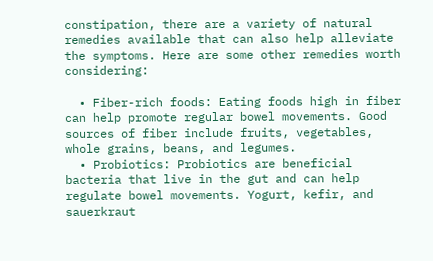constipation, there are a variety of natural remedies available that can also help alleviate the symptoms. Here are some other remedies worth considering:

  • Fiber-rich foods: Eating foods high in fiber can help promote regular bowel movements. Good sources of fiber include fruits, vegetables, whole grains, beans, and legumes.
  • Probiotics: Probiotics are beneficial bacteria that live in the gut and can help regulate bowel movements. Yogurt, kefir, and sauerkraut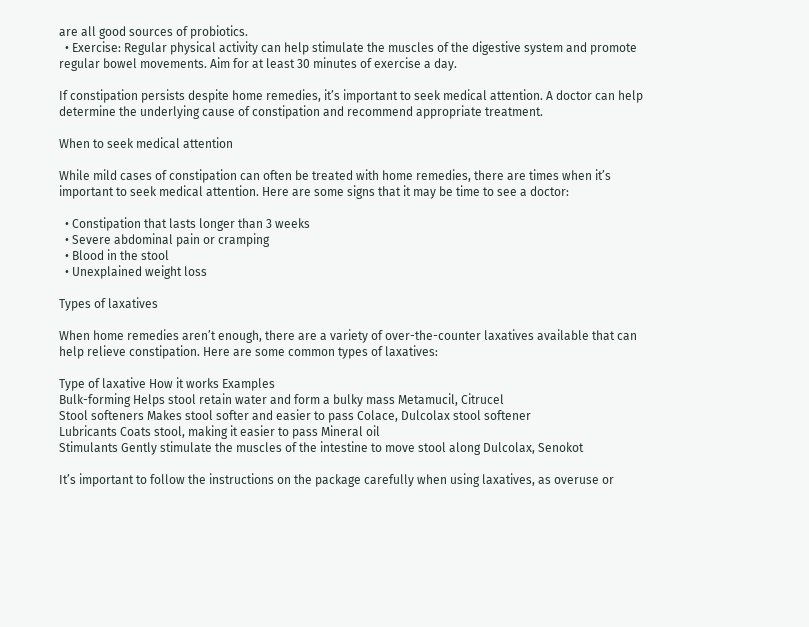are all good sources of probiotics.
  • Exercise: Regular physical activity can help stimulate the muscles of the digestive system and promote regular bowel movements. Aim for at least 30 minutes of exercise a day.

If constipation persists despite home remedies, it’s important to seek medical attention. A doctor can help determine the underlying cause of constipation and recommend appropriate treatment.

When to seek medical attention

While mild cases of constipation can often be treated with home remedies, there are times when it’s important to seek medical attention. Here are some signs that it may be time to see a doctor:

  • Constipation that lasts longer than 3 weeks
  • Severe abdominal pain or cramping
  • Blood in the stool
  • Unexplained weight loss

Types of laxatives

When home remedies aren’t enough, there are a variety of over-the-counter laxatives available that can help relieve constipation. Here are some common types of laxatives:

Type of laxative How it works Examples
Bulk-forming Helps stool retain water and form a bulky mass Metamucil, Citrucel
Stool softeners Makes stool softer and easier to pass Colace, Dulcolax stool softener
Lubricants Coats stool, making it easier to pass Mineral oil
Stimulants Gently stimulate the muscles of the intestine to move stool along Dulcolax, Senokot

It’s important to follow the instructions on the package carefully when using laxatives, as overuse or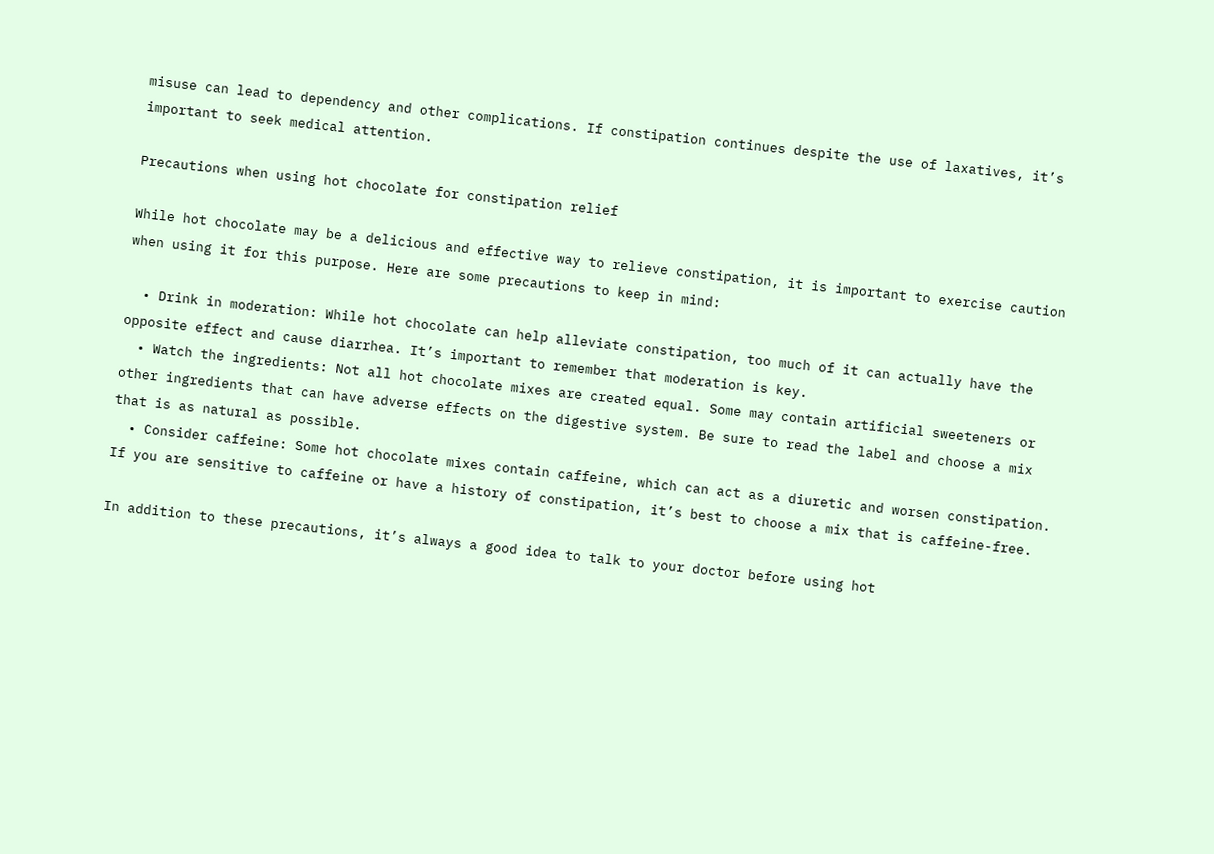misuse can lead to dependency and other complications. If constipation continues despite the use of laxatives, it’s important to seek medical attention.

Precautions when using hot chocolate for constipation relief

While hot chocolate may be a delicious and effective way to relieve constipation, it is important to exercise caution when using it for this purpose. Here are some precautions to keep in mind:

  • Drink in moderation: While hot chocolate can help alleviate constipation, too much of it can actually have the opposite effect and cause diarrhea. It’s important to remember that moderation is key.
  • Watch the ingredients: Not all hot chocolate mixes are created equal. Some may contain artificial sweeteners or other ingredients that can have adverse effects on the digestive system. Be sure to read the label and choose a mix that is as natural as possible.
  • Consider caffeine: Some hot chocolate mixes contain caffeine, which can act as a diuretic and worsen constipation. If you are sensitive to caffeine or have a history of constipation, it’s best to choose a mix that is caffeine-free.

In addition to these precautions, it’s always a good idea to talk to your doctor before using hot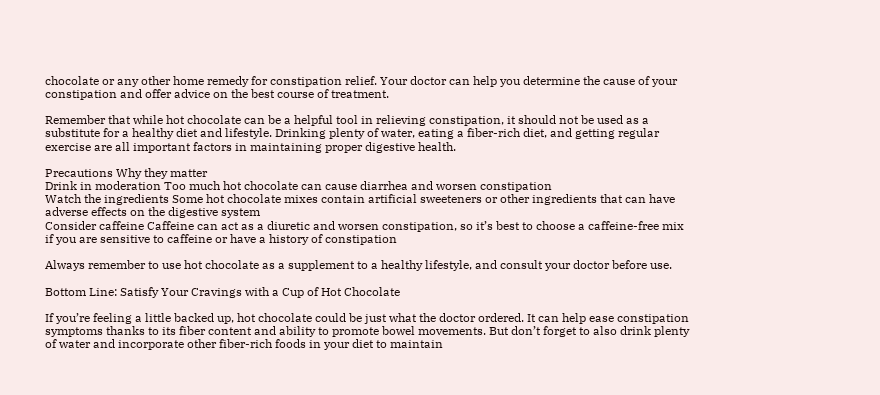chocolate or any other home remedy for constipation relief. Your doctor can help you determine the cause of your constipation and offer advice on the best course of treatment.

Remember that while hot chocolate can be a helpful tool in relieving constipation, it should not be used as a substitute for a healthy diet and lifestyle. Drinking plenty of water, eating a fiber-rich diet, and getting regular exercise are all important factors in maintaining proper digestive health.

Precautions Why they matter
Drink in moderation Too much hot chocolate can cause diarrhea and worsen constipation
Watch the ingredients Some hot chocolate mixes contain artificial sweeteners or other ingredients that can have adverse effects on the digestive system
Consider caffeine Caffeine can act as a diuretic and worsen constipation, so it’s best to choose a caffeine-free mix if you are sensitive to caffeine or have a history of constipation

Always remember to use hot chocolate as a supplement to a healthy lifestyle, and consult your doctor before use.

Bottom Line: Satisfy Your Cravings with a Cup of Hot Chocolate

If you’re feeling a little backed up, hot chocolate could be just what the doctor ordered. It can help ease constipation symptoms thanks to its fiber content and ability to promote bowel movements. But don’t forget to also drink plenty of water and incorporate other fiber-rich foods in your diet to maintain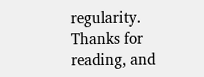regularity. Thanks for reading, and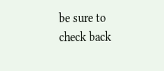be sure to check back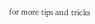for more tips and tricks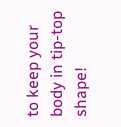to keep your body in tip-top shape!